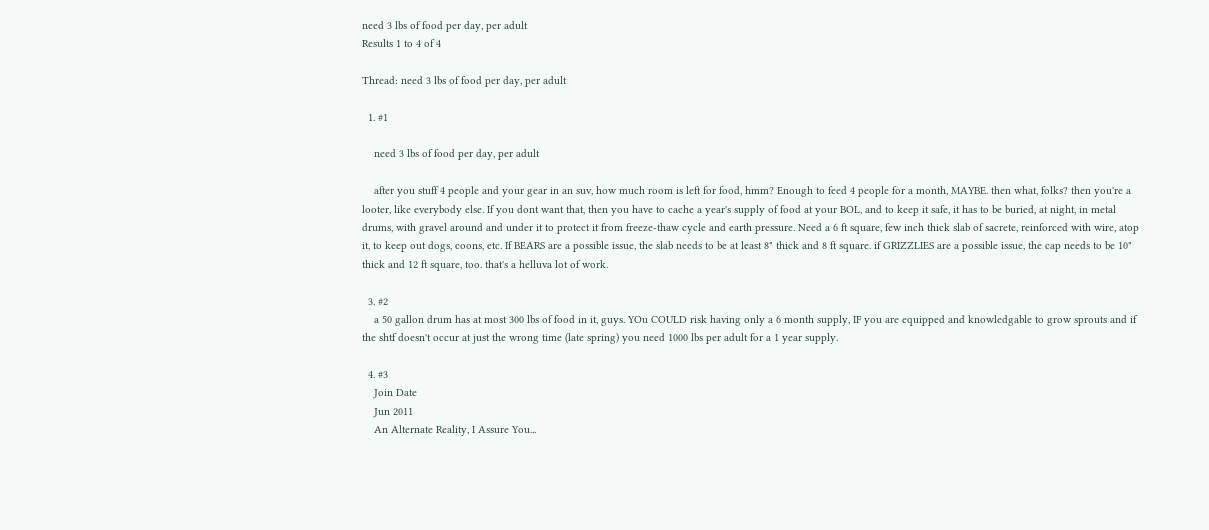need 3 lbs of food per day, per adult
Results 1 to 4 of 4

Thread: need 3 lbs of food per day, per adult

  1. #1

    need 3 lbs of food per day, per adult

    after you stuff 4 people and your gear in an suv, how much room is left for food, hmm? Enough to feed 4 people for a month, MAYBE. then what, folks? then you're a looter, like everybody else. If you dont want that, then you have to cache a year's supply of food at your BOL, and to keep it safe, it has to be buried, at night, in metal drums, with gravel around and under it to protect it from freeze-thaw cycle and earth pressure. Need a 6 ft square, few inch thick slab of sacrete, reinforced with wire, atop it, to keep out dogs, coons, etc. If BEARS are a possible issue, the slab needs to be at least 8" thick and 8 ft square. if GRIZZLIES are a possible issue, the cap needs to be 10" thick and 12 ft square, too. that's a helluva lot of work.

  3. #2
    a 50 gallon drum has at most 300 lbs of food in it, guys. YOu COULD risk having only a 6 month supply, IF you are equipped and knowledgable to grow sprouts and if the shtf doesn't occur at just the wrong time (late spring) you need 1000 lbs per adult for a 1 year supply.

  4. #3
    Join Date
    Jun 2011
    An Alternate Reality, I Assure You...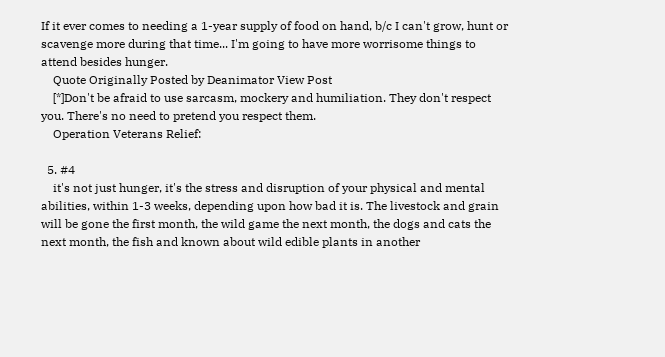If it ever comes to needing a 1-year supply of food on hand, b/c I can't grow, hunt or scavenge more during that time... I'm going to have more worrisome things to attend besides hunger.
    Quote Originally Posted by Deanimator View Post
    [*]Don't be afraid to use sarcasm, mockery and humiliation. They don't respect you. There's no need to pretend you respect them.
    Operation Veterans Relief:

  5. #4
    it's not just hunger, it's the stress and disruption of your physical and mental abilities, within 1-3 weeks, depending upon how bad it is. The livestock and grain will be gone the first month, the wild game the next month, the dogs and cats the next month, the fish and known about wild edible plants in another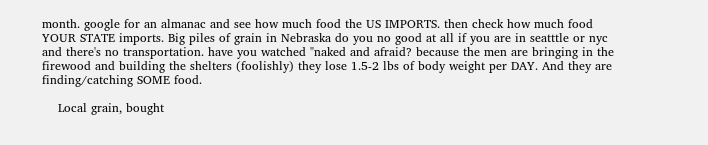month. google for an almanac and see how much food the US IMPORTS. then check how much food YOUR STATE imports. Big piles of grain in Nebraska do you no good at all if you are in seatttle or nyc and there's no transportation. have you watched "naked and afraid? because the men are bringing in the firewood and building the shelters (foolishly) they lose 1.5-2 lbs of body weight per DAY. And they are finding/catching SOME food.

    Local grain, bought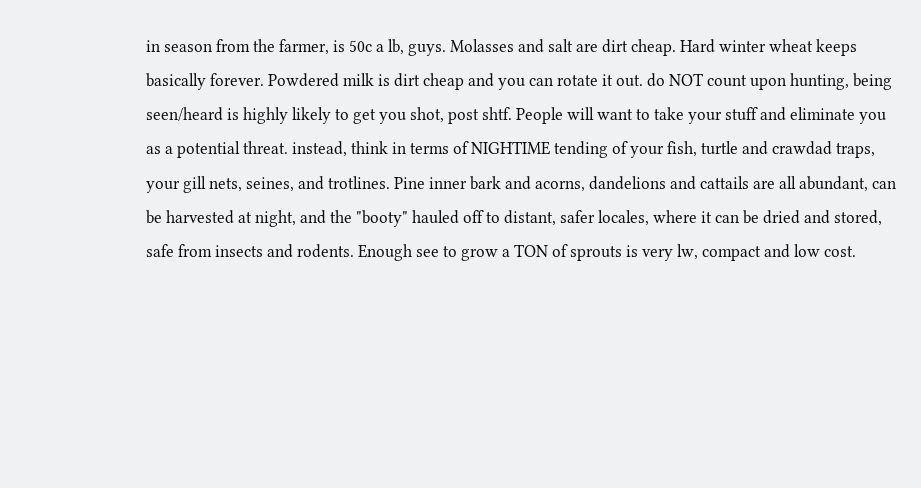in season from the farmer, is 50c a lb, guys. Molasses and salt are dirt cheap. Hard winter wheat keeps basically forever. Powdered milk is dirt cheap and you can rotate it out. do NOT count upon hunting, being seen/heard is highly likely to get you shot, post shtf. People will want to take your stuff and eliminate you as a potential threat. instead, think in terms of NIGHTIME tending of your fish, turtle and crawdad traps, your gill nets, seines, and trotlines. Pine inner bark and acorns, dandelions and cattails are all abundant, can be harvested at night, and the "booty" hauled off to distant, safer locales, where it can be dried and stored, safe from insects and rodents. Enough see to grow a TON of sprouts is very lw, compact and low cost.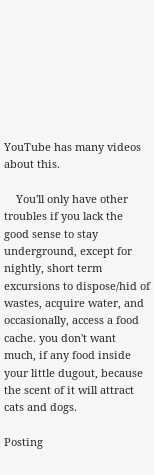YouTube has many videos about this.

    You'll only have other troubles if you lack the good sense to stay underground, except for nightly, short term excursions to dispose/hid of wastes, acquire water, and occasionally, access a food cache. you don't want much, if any food inside your little dugout, because the scent of it will attract cats and dogs.

Posting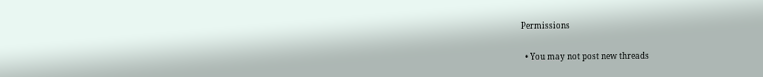Permissions

  • You may not post new threads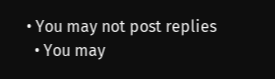• You may not post replies
  • You may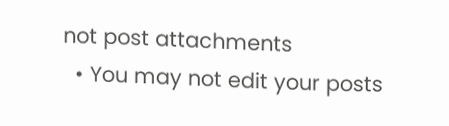not post attachments
  • You may not edit your posts